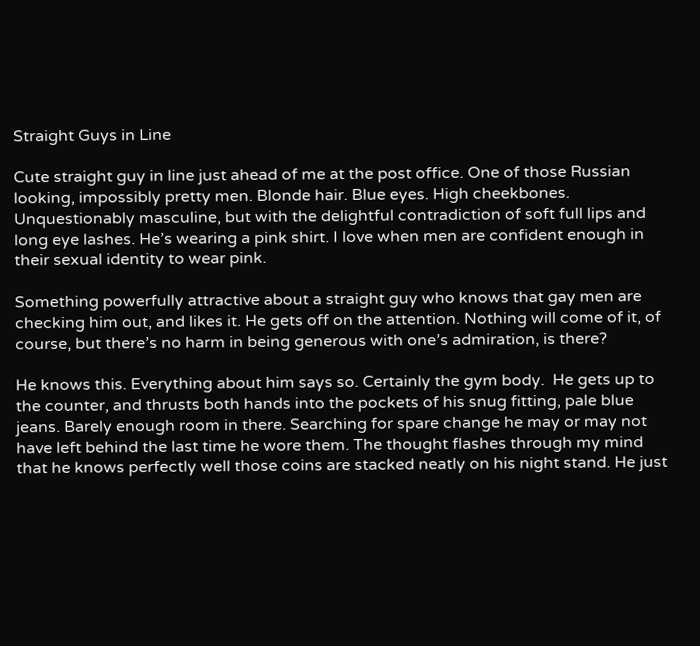Straight Guys in Line

Cute straight guy in line just ahead of me at the post office. One of those Russian looking, impossibly pretty men. Blonde hair. Blue eyes. High cheekbones. Unquestionably masculine, but with the delightful contradiction of soft full lips and long eye lashes. He’s wearing a pink shirt. I love when men are confident enough in their sexual identity to wear pink.

Something powerfully attractive about a straight guy who knows that gay men are checking him out, and likes it. He gets off on the attention. Nothing will come of it, of course, but there’s no harm in being generous with one’s admiration, is there?

He knows this. Everything about him says so. Certainly the gym body.  He gets up to the counter, and thrusts both hands into the pockets of his snug fitting, pale blue jeans. Barely enough room in there. Searching for spare change he may or may not have left behind the last time he wore them. The thought flashes through my mind that he knows perfectly well those coins are stacked neatly on his night stand. He just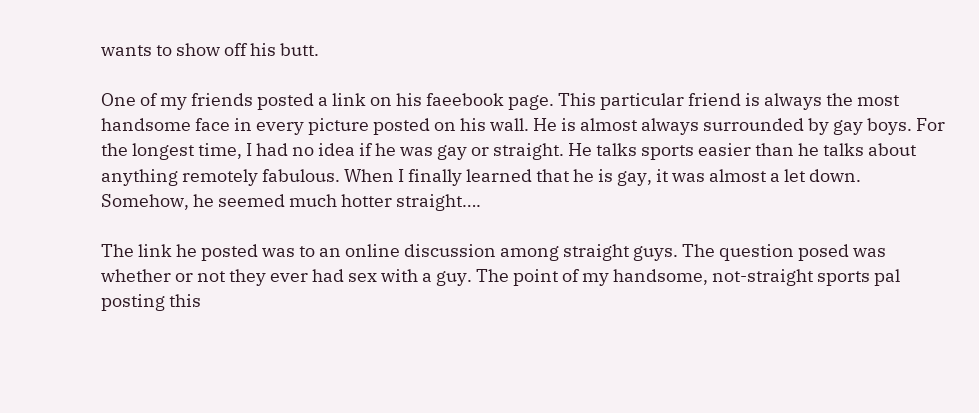wants to show off his butt.

One of my friends posted a link on his faeebook page. This particular friend is always the most handsome face in every picture posted on his wall. He is almost always surrounded by gay boys. For the longest time, I had no idea if he was gay or straight. He talks sports easier than he talks about anything remotely fabulous. When I finally learned that he is gay, it was almost a let down. Somehow, he seemed much hotter straight….

The link he posted was to an online discussion among straight guys. The question posed was whether or not they ever had sex with a guy. The point of my handsome, not-straight sports pal posting this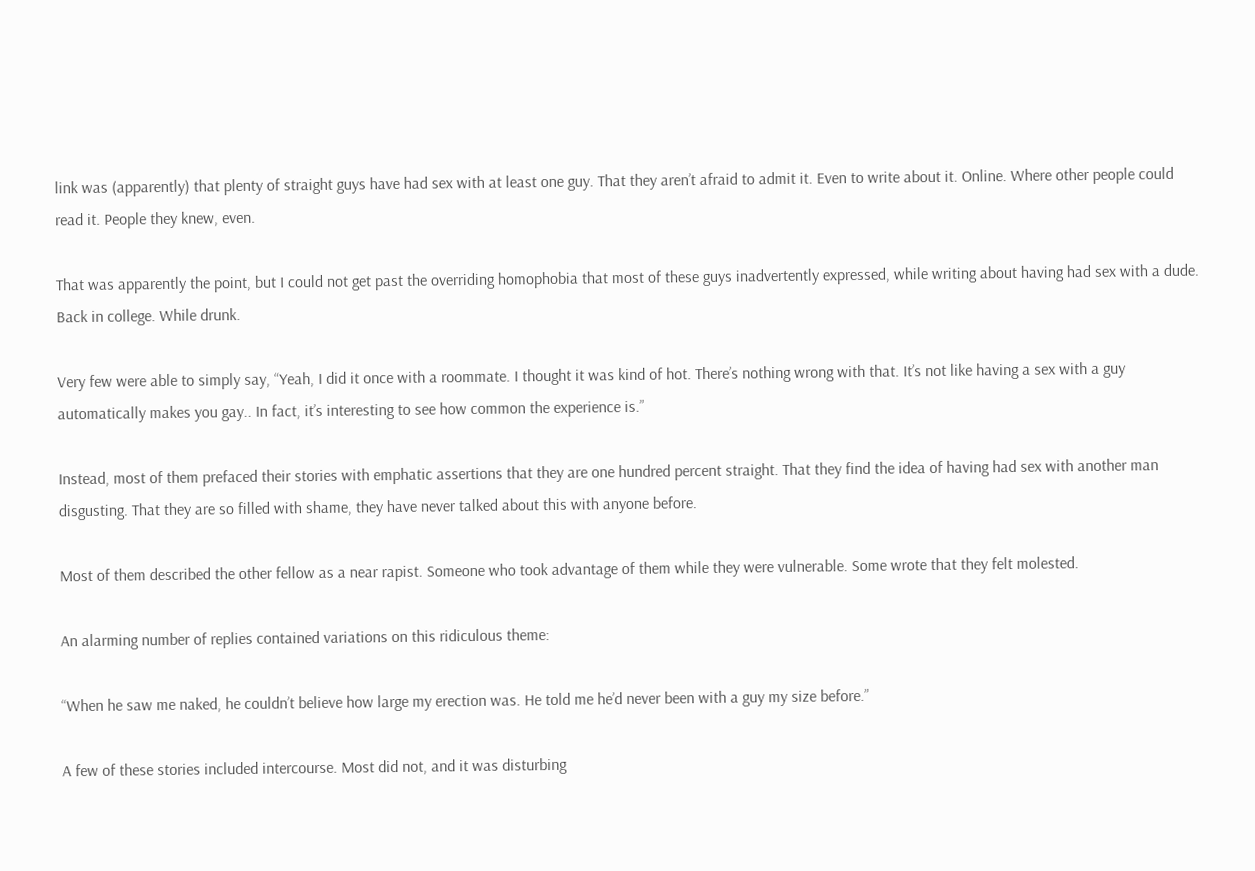link was (apparently) that plenty of straight guys have had sex with at least one guy. That they aren’t afraid to admit it. Even to write about it. Online. Where other people could read it. People they knew, even.

That was apparently the point, but I could not get past the overriding homophobia that most of these guys inadvertently expressed, while writing about having had sex with a dude. Back in college. While drunk.

Very few were able to simply say, “Yeah, I did it once with a roommate. I thought it was kind of hot. There’s nothing wrong with that. It’s not like having a sex with a guy automatically makes you gay.. In fact, it’s interesting to see how common the experience is.”

Instead, most of them prefaced their stories with emphatic assertions that they are one hundred percent straight. That they find the idea of having had sex with another man disgusting. That they are so filled with shame, they have never talked about this with anyone before.

Most of them described the other fellow as a near rapist. Someone who took advantage of them while they were vulnerable. Some wrote that they felt molested.

An alarming number of replies contained variations on this ridiculous theme:

“When he saw me naked, he couldn’t believe how large my erection was. He told me he’d never been with a guy my size before.”

A few of these stories included intercourse. Most did not, and it was disturbing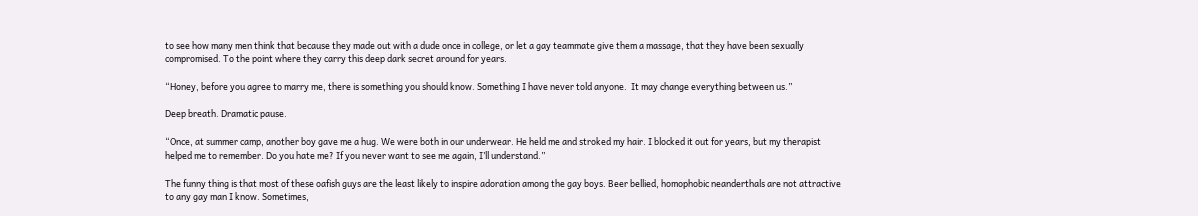to see how many men think that because they made out with a dude once in college, or let a gay teammate give them a massage, that they have been sexually compromised. To the point where they carry this deep dark secret around for years.

“Honey, before you agree to marry me, there is something you should know. Something I have never told anyone.  It may change everything between us.”

Deep breath. Dramatic pause.

“Once, at summer camp, another boy gave me a hug. We were both in our underwear. He held me and stroked my hair. I blocked it out for years, but my therapist helped me to remember. Do you hate me? If you never want to see me again, I’ll understand.”

The funny thing is that most of these oafish guys are the least likely to inspire adoration among the gay boys. Beer bellied, homophobic neanderthals are not attractive to any gay man I know. Sometimes,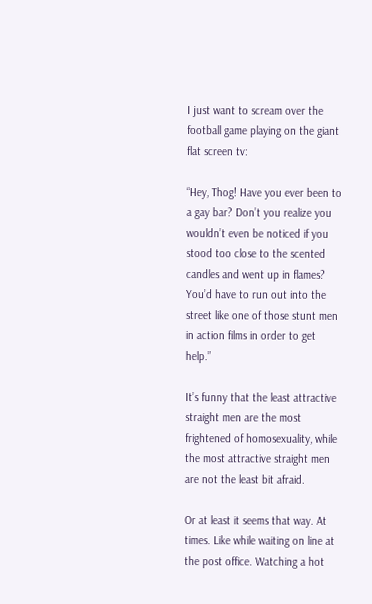I just want to scream over the football game playing on the giant flat screen tv:

“Hey, Thog! Have you ever been to a gay bar? Don’t you realize you wouldn’t even be noticed if you stood too close to the scented candles and went up in flames? You’d have to run out into the street like one of those stunt men in action films in order to get help.”

It’s funny that the least attractive straight men are the most frightened of homosexuality, while the most attractive straight men are not the least bit afraid.

Or at least it seems that way. At times. Like while waiting on line at the post office. Watching a hot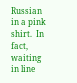Russian in a pink shirt.  In fact, waiting in line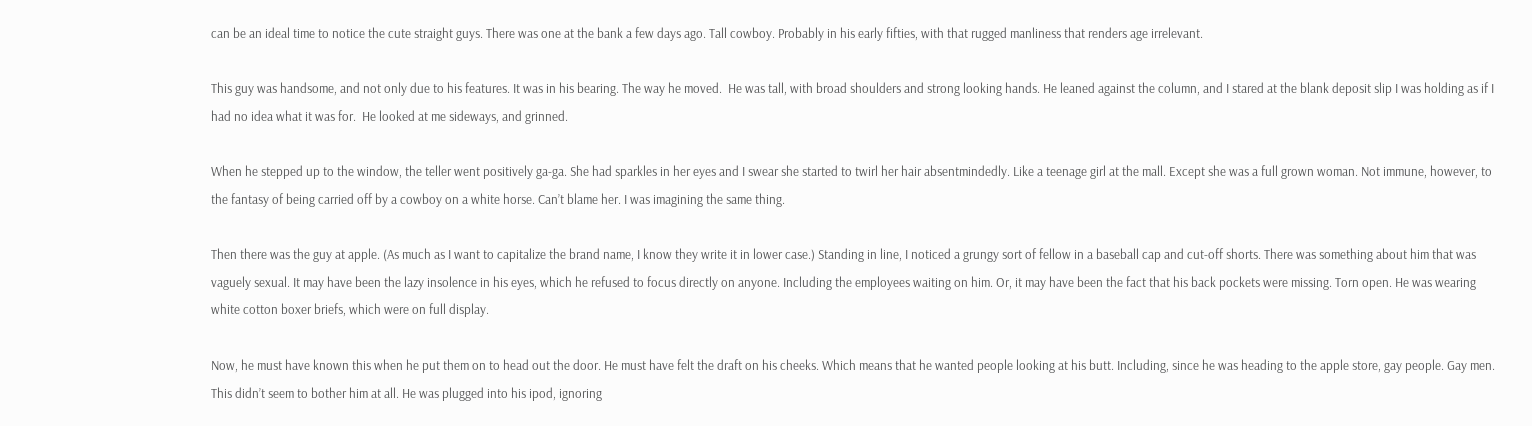can be an ideal time to notice the cute straight guys. There was one at the bank a few days ago. Tall cowboy. Probably in his early fifties, with that rugged manliness that renders age irrelevant.

This guy was handsome, and not only due to his features. It was in his bearing. The way he moved.  He was tall, with broad shoulders and strong looking hands. He leaned against the column, and I stared at the blank deposit slip I was holding as if I had no idea what it was for.  He looked at me sideways, and grinned.

When he stepped up to the window, the teller went positively ga-ga. She had sparkles in her eyes and I swear she started to twirl her hair absentmindedly. Like a teenage girl at the mall. Except she was a full grown woman. Not immune, however, to the fantasy of being carried off by a cowboy on a white horse. Can’t blame her. I was imagining the same thing.

Then there was the guy at apple. (As much as I want to capitalize the brand name, I know they write it in lower case.) Standing in line, I noticed a grungy sort of fellow in a baseball cap and cut-off shorts. There was something about him that was vaguely sexual. It may have been the lazy insolence in his eyes, which he refused to focus directly on anyone. Including the employees waiting on him. Or, it may have been the fact that his back pockets were missing. Torn open. He was wearing white cotton boxer briefs, which were on full display.

Now, he must have known this when he put them on to head out the door. He must have felt the draft on his cheeks. Which means that he wanted people looking at his butt. Including, since he was heading to the apple store, gay people. Gay men. This didn’t seem to bother him at all. He was plugged into his ipod, ignoring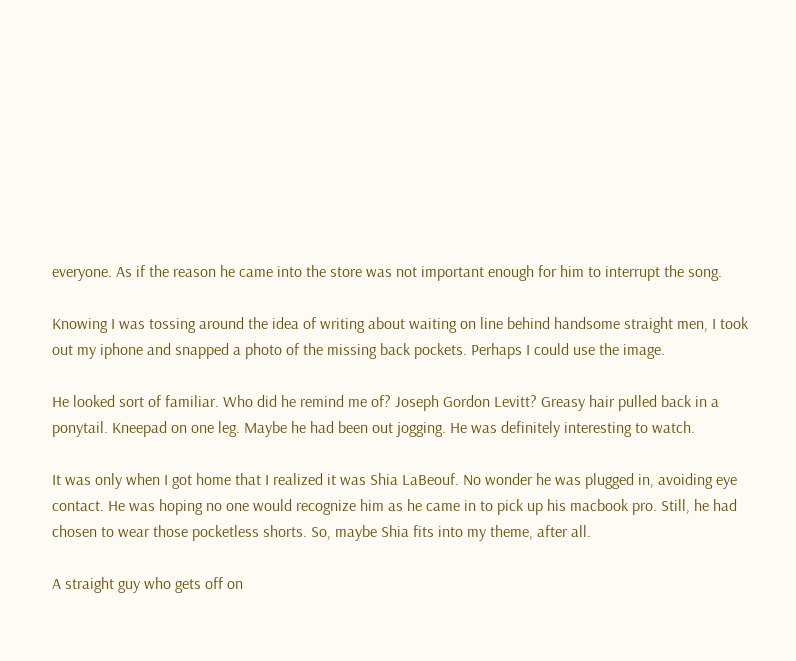everyone. As if the reason he came into the store was not important enough for him to interrupt the song.

Knowing I was tossing around the idea of writing about waiting on line behind handsome straight men, I took out my iphone and snapped a photo of the missing back pockets. Perhaps I could use the image.

He looked sort of familiar. Who did he remind me of? Joseph Gordon Levitt? Greasy hair pulled back in a ponytail. Kneepad on one leg. Maybe he had been out jogging. He was definitely interesting to watch.

It was only when I got home that I realized it was Shia LaBeouf. No wonder he was plugged in, avoiding eye contact. He was hoping no one would recognize him as he came in to pick up his macbook pro. Still, he had chosen to wear those pocketless shorts. So, maybe Shia fits into my theme, after all.

A straight guy who gets off on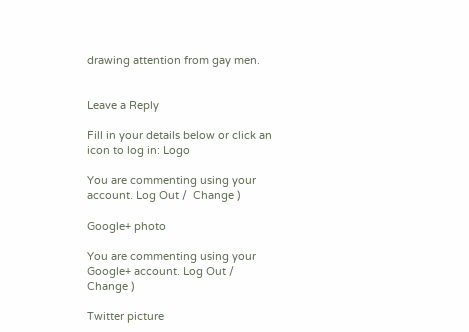drawing attention from gay men.


Leave a Reply

Fill in your details below or click an icon to log in: Logo

You are commenting using your account. Log Out /  Change )

Google+ photo

You are commenting using your Google+ account. Log Out /  Change )

Twitter picture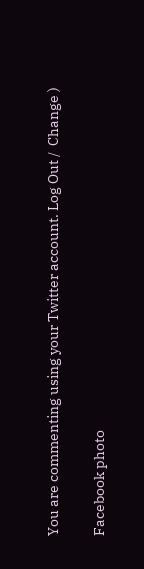You are commenting using your Twitter account. Log Out /  Change )

Facebook photo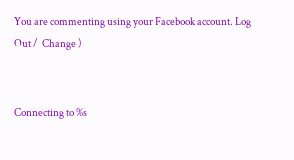You are commenting using your Facebook account. Log Out /  Change )


Connecting to %s